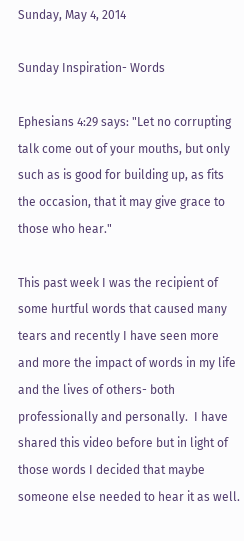Sunday, May 4, 2014

Sunday Inspiration- Words

Ephesians 4:29 says: "Let no corrupting talk come out of your mouths, but only such as is good for building up, as fits the occasion, that it may give grace to those who hear."

This past week I was the recipient of some hurtful words that caused many tears and recently I have seen more and more the impact of words in my life and the lives of others- both professionally and personally.  I have shared this video before but in light of those words I decided that maybe someone else needed to hear it as well.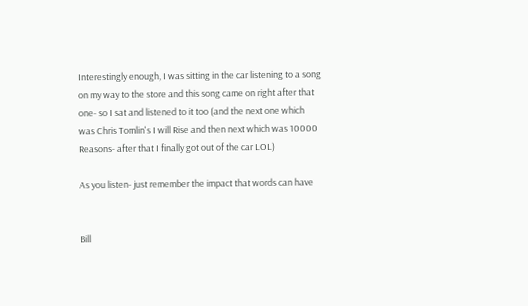Interestingly enough, I was sitting in the car listening to a song on my way to the store and this song came on right after that one- so I sat and listened to it too (and the next one which was Chris Tomlin's I will Rise and then next which was 10000 Reasons- after that I finally got out of the car LOL)

As you listen- just remember the impact that words can have


Bill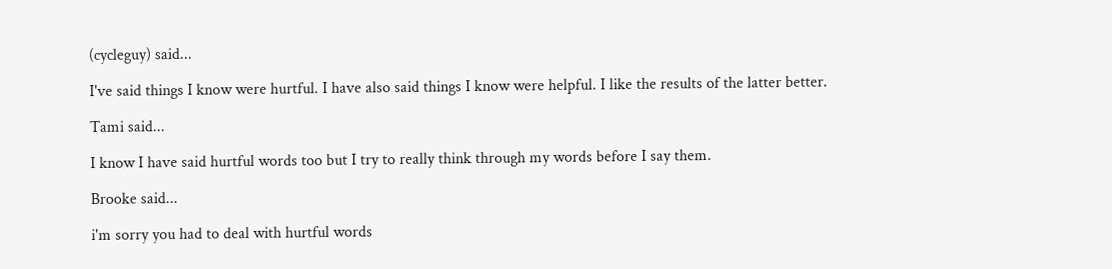(cycleguy) said...

I've said things I know were hurtful. I have also said things I know were helpful. I like the results of the latter better.

Tami said...

I know I have said hurtful words too but I try to really think through my words before I say them.

Brooke said...

i'm sorry you had to deal with hurtful words